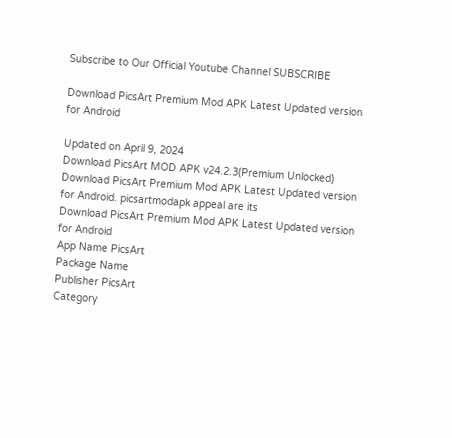Subscribe to Our Official Youtube Channel SUBSCRIBE

Download PicsArt Premium Mod APK Latest Updated version for Android

Updated on April 9, 2024
Download PicsArt MOD APK v24.2.3(Premium Unlocked) Download PicsArt Premium Mod APK Latest Updated version for Android. picsartmodapk appeal are its
Download PicsArt Premium Mod APK Latest Updated version for Android
App Name PicsArt
Package Name
Publisher PicsArt
Category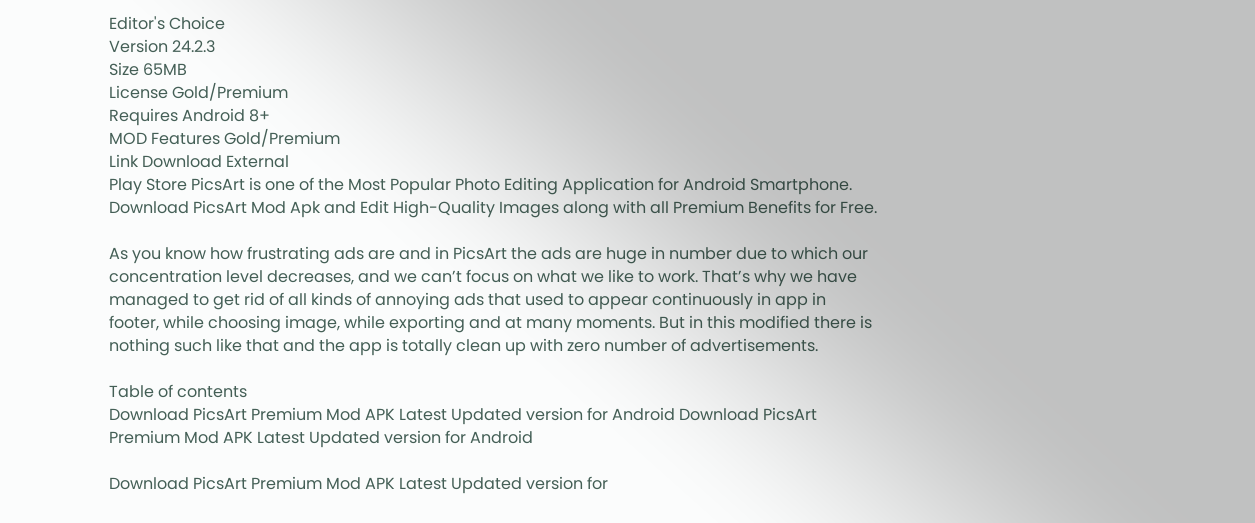Editor's Choice
Version 24.2.3
Size 65MB
License Gold/Premium
Requires Android 8+
MOD Features Gold/Premium
Link Download External
Play Store PicsArt is one of the Most Popular Photo Editing Application for Android Smartphone. Download PicsArt Mod Apk and Edit High-Quality Images along with all Premium Benefits for Free.

As you know how frustrating ads are and in PicsArt the ads are huge in number due to which our concentration level decreases, and we can’t focus on what we like to work. That’s why we have managed to get rid of all kinds of annoying ads that used to appear continuously in app in footer, while choosing image, while exporting and at many moments. But in this modified there is nothing such like that and the app is totally clean up with zero number of advertisements.

Table of contents
Download PicsArt Premium Mod APK Latest Updated version for Android Download PicsArt Premium Mod APK Latest Updated version for Android

Download PicsArt Premium Mod APK Latest Updated version for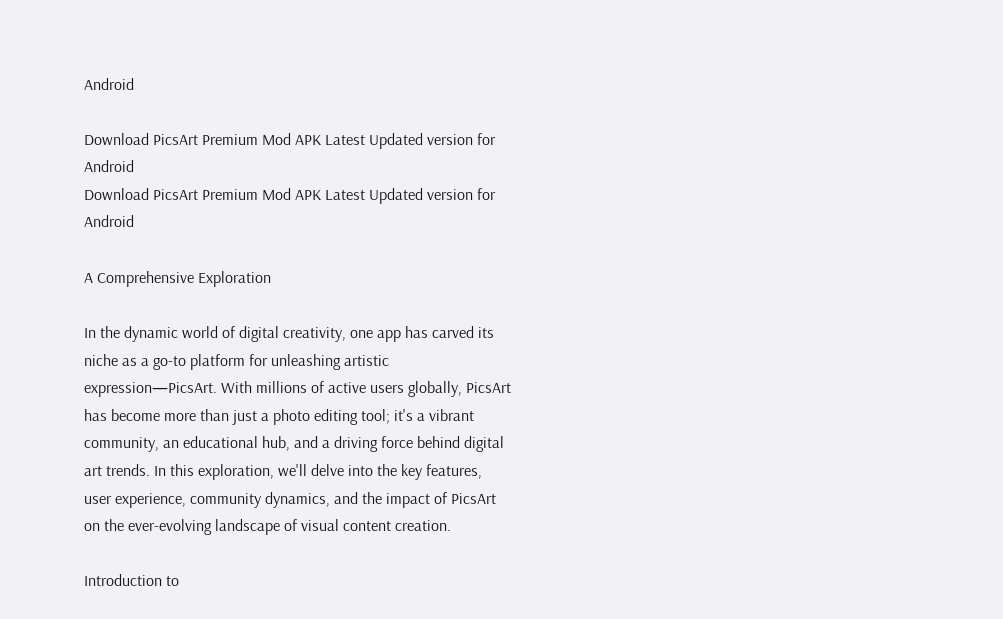Android

Download PicsArt Premium Mod APK Latest Updated version for Android
Download PicsArt Premium Mod APK Latest Updated version for Android

A Comprehensive Exploration

In the dynamic world of digital creativity, one app has carved its niche as a go-to platform for unleashing artistic expression—PicsArt. With millions of active users globally, PicsArt has become more than just a photo editing tool; it's a vibrant community, an educational hub, and a driving force behind digital art trends. In this exploration, we'll delve into the key features, user experience, community dynamics, and the impact of PicsArt on the ever-evolving landscape of visual content creation.

Introduction to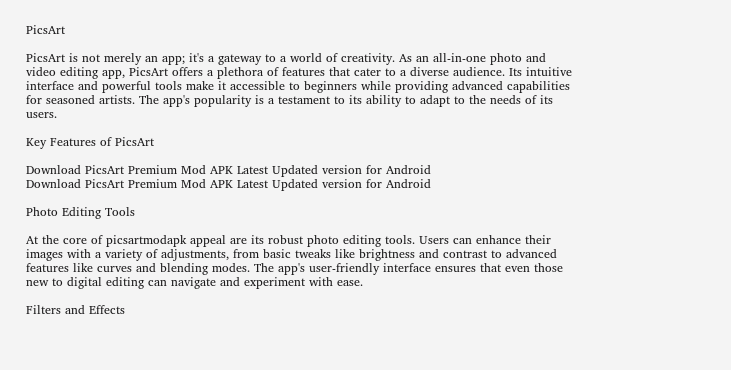PicsArt

PicsArt is not merely an app; it's a gateway to a world of creativity. As an all-in-one photo and video editing app, PicsArt offers a plethora of features that cater to a diverse audience. Its intuitive interface and powerful tools make it accessible to beginners while providing advanced capabilities for seasoned artists. The app's popularity is a testament to its ability to adapt to the needs of its users.

Key Features of PicsArt

Download PicsArt Premium Mod APK Latest Updated version for Android
Download PicsArt Premium Mod APK Latest Updated version for Android

Photo Editing Tools

At the core of picsartmodapk appeal are its robust photo editing tools. Users can enhance their images with a variety of adjustments, from basic tweaks like brightness and contrast to advanced features like curves and blending modes. The app's user-friendly interface ensures that even those new to digital editing can navigate and experiment with ease.

Filters and Effects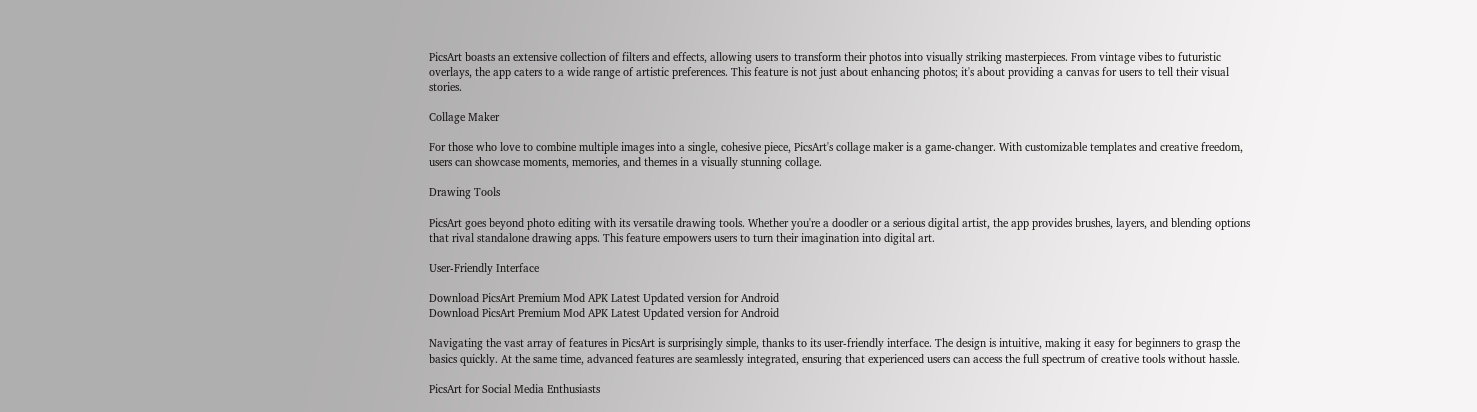PicsArt boasts an extensive collection of filters and effects, allowing users to transform their photos into visually striking masterpieces. From vintage vibes to futuristic overlays, the app caters to a wide range of artistic preferences. This feature is not just about enhancing photos; it's about providing a canvas for users to tell their visual stories.

Collage Maker

For those who love to combine multiple images into a single, cohesive piece, PicsArt's collage maker is a game-changer. With customizable templates and creative freedom, users can showcase moments, memories, and themes in a visually stunning collage.

Drawing Tools

PicsArt goes beyond photo editing with its versatile drawing tools. Whether you're a doodler or a serious digital artist, the app provides brushes, layers, and blending options that rival standalone drawing apps. This feature empowers users to turn their imagination into digital art.

User-Friendly Interface

Download PicsArt Premium Mod APK Latest Updated version for Android
Download PicsArt Premium Mod APK Latest Updated version for Android

Navigating the vast array of features in PicsArt is surprisingly simple, thanks to its user-friendly interface. The design is intuitive, making it easy for beginners to grasp the basics quickly. At the same time, advanced features are seamlessly integrated, ensuring that experienced users can access the full spectrum of creative tools without hassle.

PicsArt for Social Media Enthusiasts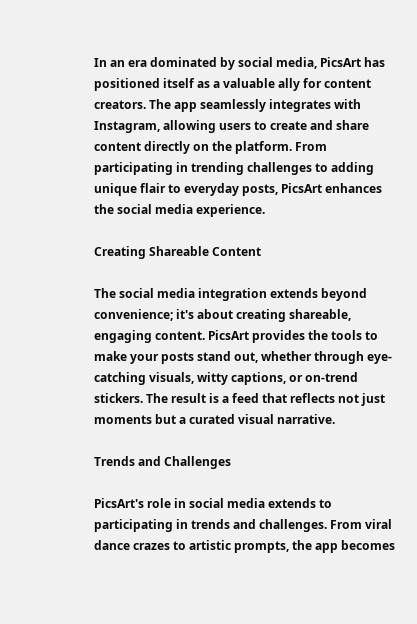In an era dominated by social media, PicsArt has positioned itself as a valuable ally for content creators. The app seamlessly integrates with Instagram, allowing users to create and share content directly on the platform. From participating in trending challenges to adding unique flair to everyday posts, PicsArt enhances the social media experience.

Creating Shareable Content

The social media integration extends beyond convenience; it's about creating shareable, engaging content. PicsArt provides the tools to make your posts stand out, whether through eye-catching visuals, witty captions, or on-trend stickers. The result is a feed that reflects not just moments but a curated visual narrative.

Trends and Challenges

PicsArt's role in social media extends to participating in trends and challenges. From viral dance crazes to artistic prompts, the app becomes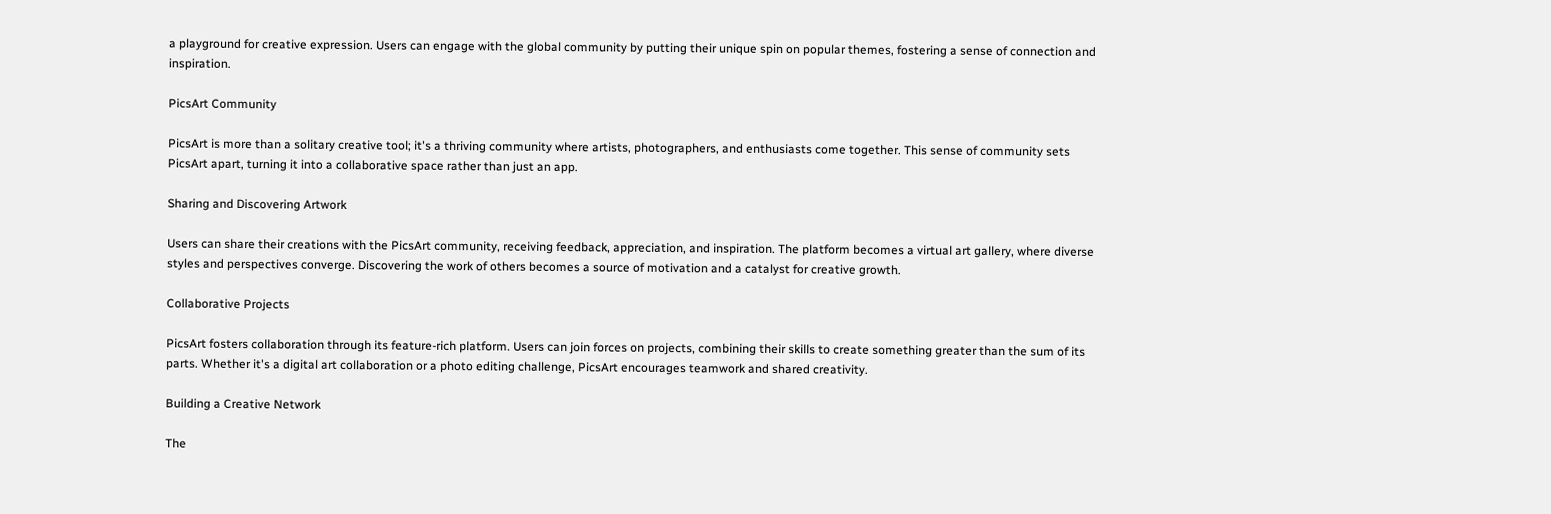a playground for creative expression. Users can engage with the global community by putting their unique spin on popular themes, fostering a sense of connection and inspiration.

PicsArt Community

PicsArt is more than a solitary creative tool; it's a thriving community where artists, photographers, and enthusiasts come together. This sense of community sets PicsArt apart, turning it into a collaborative space rather than just an app.

Sharing and Discovering Artwork

Users can share their creations with the PicsArt community, receiving feedback, appreciation, and inspiration. The platform becomes a virtual art gallery, where diverse styles and perspectives converge. Discovering the work of others becomes a source of motivation and a catalyst for creative growth.

Collaborative Projects

PicsArt fosters collaboration through its feature-rich platform. Users can join forces on projects, combining their skills to create something greater than the sum of its parts. Whether it's a digital art collaboration or a photo editing challenge, PicsArt encourages teamwork and shared creativity.

Building a Creative Network

The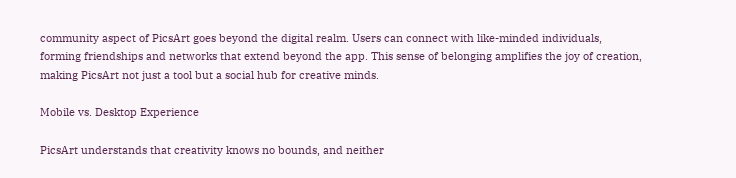community aspect of PicsArt goes beyond the digital realm. Users can connect with like-minded individuals, forming friendships and networks that extend beyond the app. This sense of belonging amplifies the joy of creation, making PicsArt not just a tool but a social hub for creative minds.

Mobile vs. Desktop Experience

PicsArt understands that creativity knows no bounds, and neither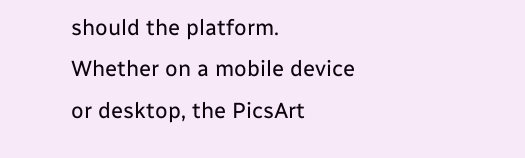should the platform. Whether on a mobile device or desktop, the PicsArt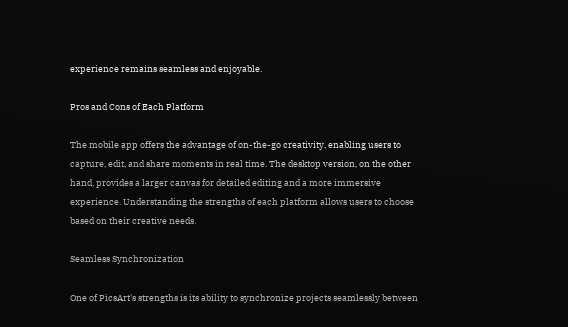experience remains seamless and enjoyable.

Pros and Cons of Each Platform

The mobile app offers the advantage of on-the-go creativity, enabling users to capture, edit, and share moments in real time. The desktop version, on the other hand, provides a larger canvas for detailed editing and a more immersive experience. Understanding the strengths of each platform allows users to choose based on their creative needs.

Seamless Synchronization

One of PicsArt's strengths is its ability to synchronize projects seamlessly between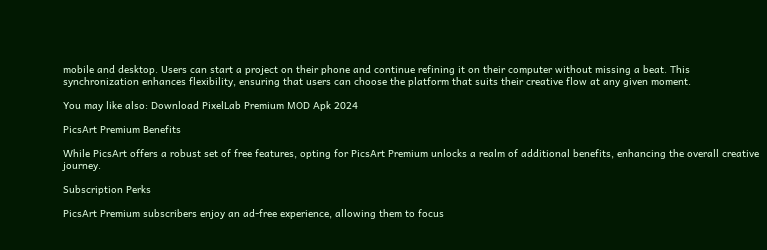mobile and desktop. Users can start a project on their phone and continue refining it on their computer without missing a beat. This synchronization enhances flexibility, ensuring that users can choose the platform that suits their creative flow at any given moment.

You may like also: Download PixelLab Premium MOD Apk 2024

PicsArt Premium Benefits

While PicsArt offers a robust set of free features, opting for PicsArt Premium unlocks a realm of additional benefits, enhancing the overall creative journey.

Subscription Perks

PicsArt Premium subscribers enjoy an ad-free experience, allowing them to focus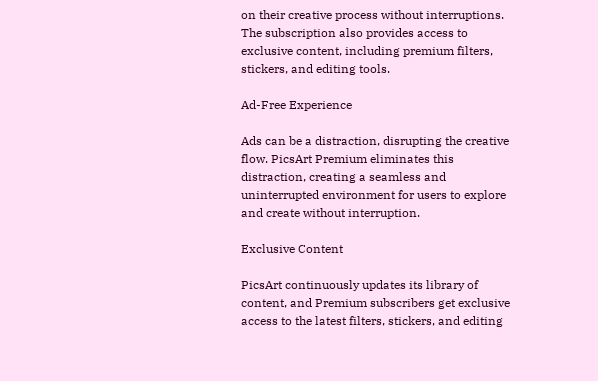on their creative process without interruptions. The subscription also provides access to exclusive content, including premium filters, stickers, and editing tools.

Ad-Free Experience

Ads can be a distraction, disrupting the creative flow. PicsArt Premium eliminates this distraction, creating a seamless and uninterrupted environment for users to explore and create without interruption.

Exclusive Content

PicsArt continuously updates its library of content, and Premium subscribers get exclusive access to the latest filters, stickers, and editing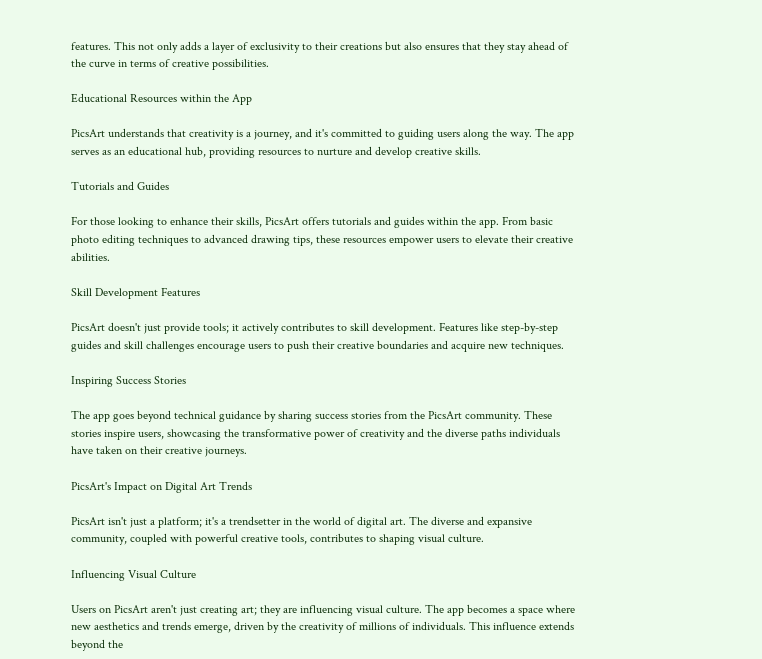features. This not only adds a layer of exclusivity to their creations but also ensures that they stay ahead of the curve in terms of creative possibilities.

Educational Resources within the App

PicsArt understands that creativity is a journey, and it's committed to guiding users along the way. The app serves as an educational hub, providing resources to nurture and develop creative skills.

Tutorials and Guides

For those looking to enhance their skills, PicsArt offers tutorials and guides within the app. From basic photo editing techniques to advanced drawing tips, these resources empower users to elevate their creative abilities.

Skill Development Features

PicsArt doesn't just provide tools; it actively contributes to skill development. Features like step-by-step guides and skill challenges encourage users to push their creative boundaries and acquire new techniques.

Inspiring Success Stories

The app goes beyond technical guidance by sharing success stories from the PicsArt community. These stories inspire users, showcasing the transformative power of creativity and the diverse paths individuals have taken on their creative journeys.

PicsArt's Impact on Digital Art Trends

PicsArt isn't just a platform; it's a trendsetter in the world of digital art. The diverse and expansive community, coupled with powerful creative tools, contributes to shaping visual culture.

Influencing Visual Culture

Users on PicsArt aren't just creating art; they are influencing visual culture. The app becomes a space where new aesthetics and trends emerge, driven by the creativity of millions of individuals. This influence extends beyond the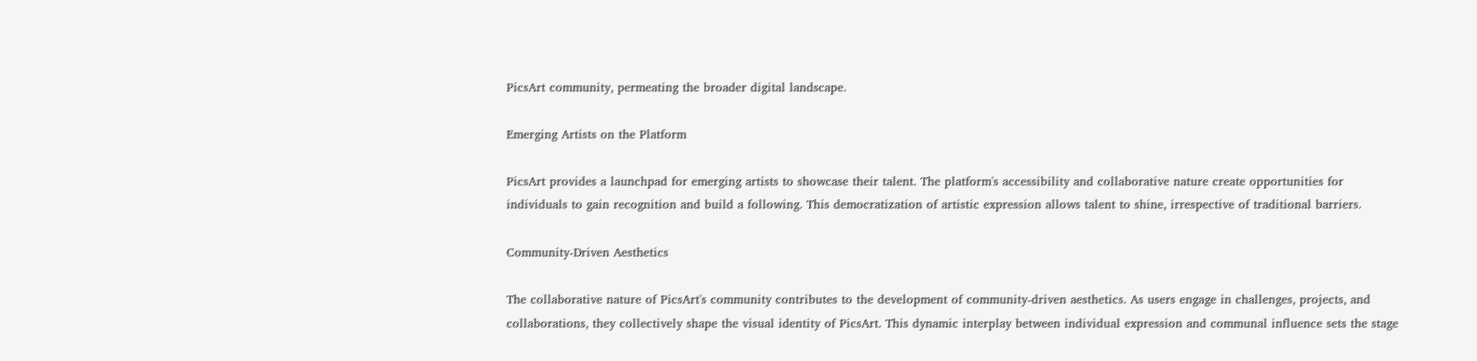PicsArt community, permeating the broader digital landscape.

Emerging Artists on the Platform

PicsArt provides a launchpad for emerging artists to showcase their talent. The platform's accessibility and collaborative nature create opportunities for individuals to gain recognition and build a following. This democratization of artistic expression allows talent to shine, irrespective of traditional barriers.

Community-Driven Aesthetics

The collaborative nature of PicsArt's community contributes to the development of community-driven aesthetics. As users engage in challenges, projects, and collaborations, they collectively shape the visual identity of PicsArt. This dynamic interplay between individual expression and communal influence sets the stage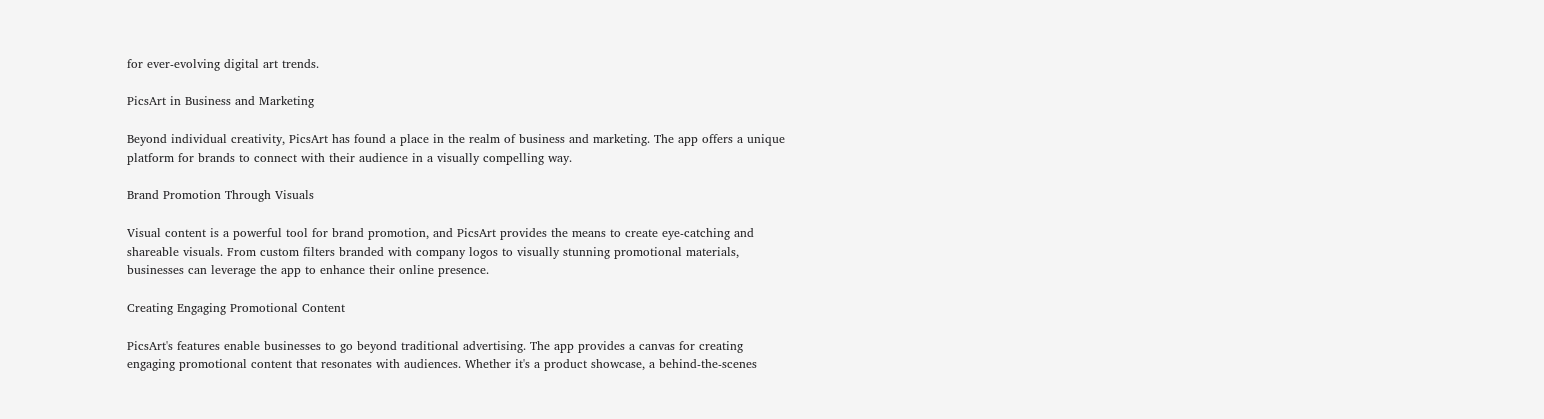for ever-evolving digital art trends.

PicsArt in Business and Marketing

Beyond individual creativity, PicsArt has found a place in the realm of business and marketing. The app offers a unique platform for brands to connect with their audience in a visually compelling way.

Brand Promotion Through Visuals

Visual content is a powerful tool for brand promotion, and PicsArt provides the means to create eye-catching and shareable visuals. From custom filters branded with company logos to visually stunning promotional materials, businesses can leverage the app to enhance their online presence.

Creating Engaging Promotional Content

PicsArt's features enable businesses to go beyond traditional advertising. The app provides a canvas for creating engaging promotional content that resonates with audiences. Whether it's a product showcase, a behind-the-scenes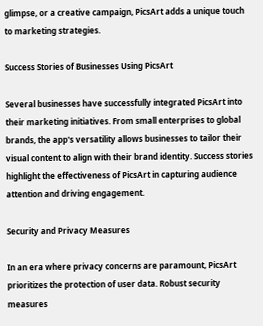glimpse, or a creative campaign, PicsArt adds a unique touch to marketing strategies.

Success Stories of Businesses Using PicsArt

Several businesses have successfully integrated PicsArt into their marketing initiatives. From small enterprises to global brands, the app's versatility allows businesses to tailor their visual content to align with their brand identity. Success stories highlight the effectiveness of PicsArt in capturing audience attention and driving engagement.

Security and Privacy Measures

In an era where privacy concerns are paramount, PicsArt prioritizes the protection of user data. Robust security measures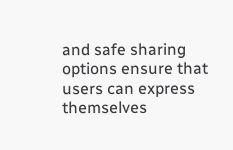and safe sharing options ensure that users can express themselves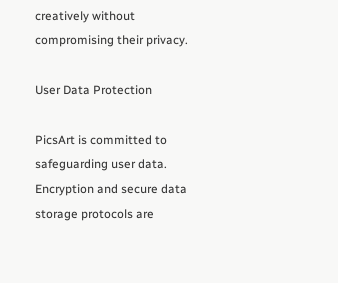creatively without compromising their privacy.

User Data Protection

PicsArt is committed to safeguarding user data. Encryption and secure data storage protocols are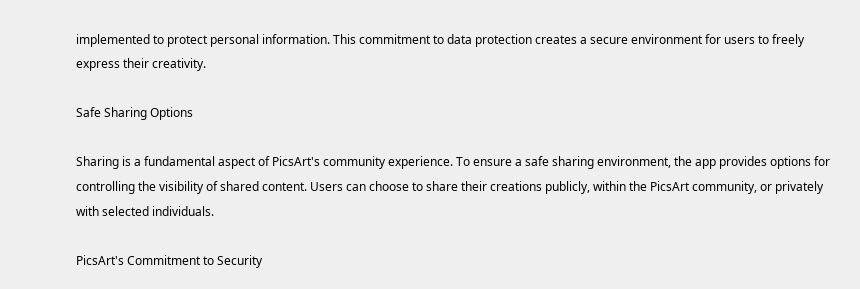implemented to protect personal information. This commitment to data protection creates a secure environment for users to freely express their creativity.

Safe Sharing Options

Sharing is a fundamental aspect of PicsArt's community experience. To ensure a safe sharing environment, the app provides options for controlling the visibility of shared content. Users can choose to share their creations publicly, within the PicsArt community, or privately with selected individuals.

PicsArt's Commitment to Security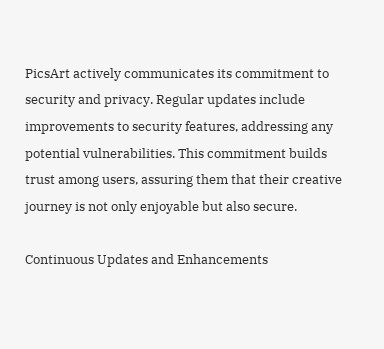PicsArt actively communicates its commitment to security and privacy. Regular updates include improvements to security features, addressing any potential vulnerabilities. This commitment builds trust among users, assuring them that their creative journey is not only enjoyable but also secure.

Continuous Updates and Enhancements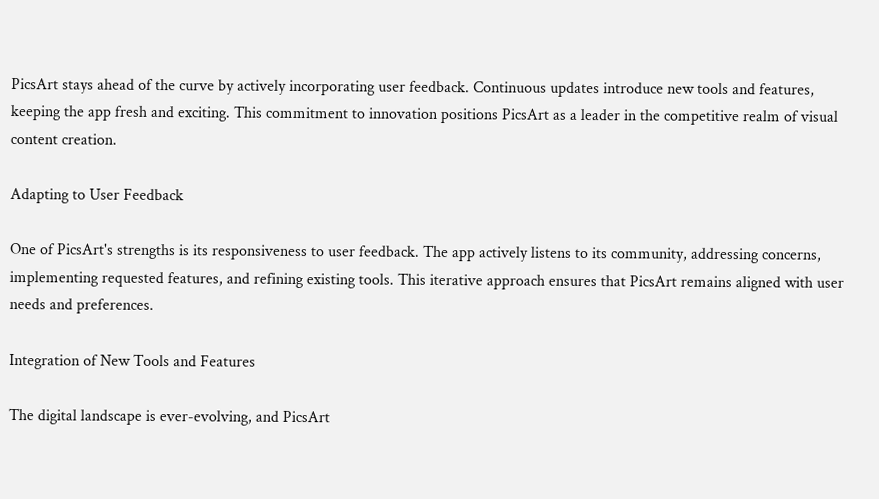PicsArt stays ahead of the curve by actively incorporating user feedback. Continuous updates introduce new tools and features, keeping the app fresh and exciting. This commitment to innovation positions PicsArt as a leader in the competitive realm of visual content creation.

Adapting to User Feedback

One of PicsArt's strengths is its responsiveness to user feedback. The app actively listens to its community, addressing concerns, implementing requested features, and refining existing tools. This iterative approach ensures that PicsArt remains aligned with user needs and preferences.

Integration of New Tools and Features

The digital landscape is ever-evolving, and PicsArt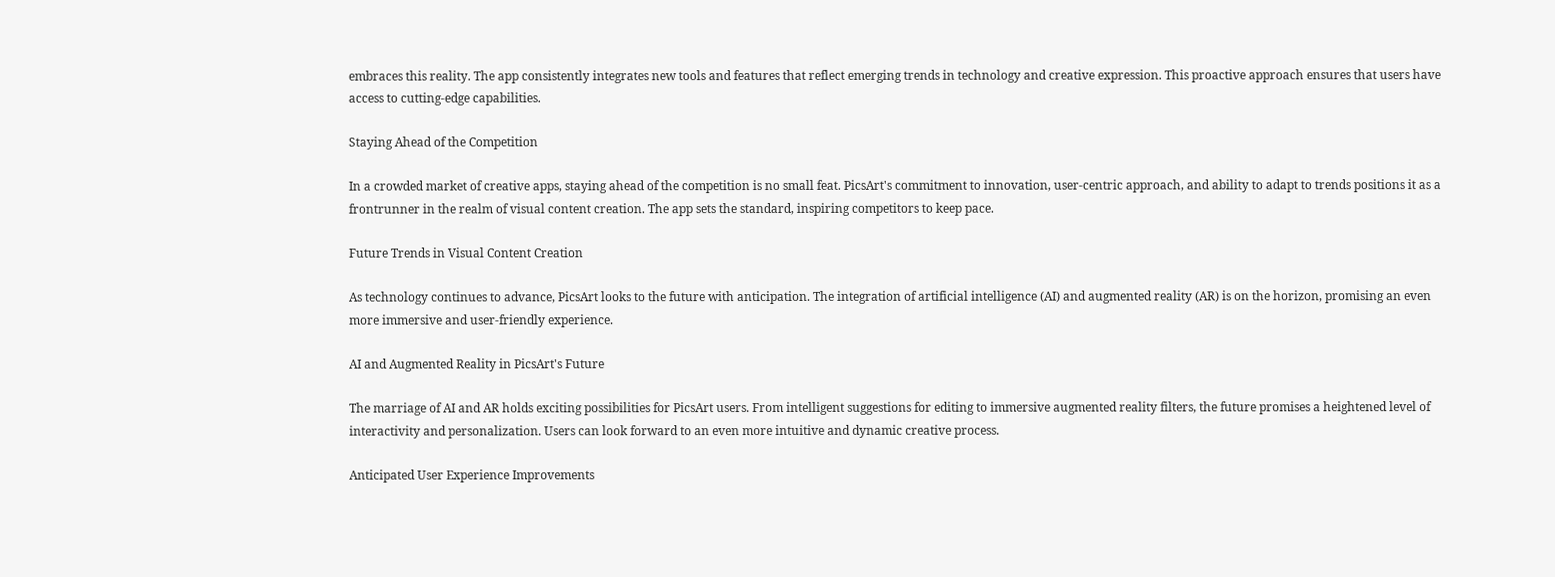embraces this reality. The app consistently integrates new tools and features that reflect emerging trends in technology and creative expression. This proactive approach ensures that users have access to cutting-edge capabilities.

Staying Ahead of the Competition

In a crowded market of creative apps, staying ahead of the competition is no small feat. PicsArt's commitment to innovation, user-centric approach, and ability to adapt to trends positions it as a frontrunner in the realm of visual content creation. The app sets the standard, inspiring competitors to keep pace.

Future Trends in Visual Content Creation

As technology continues to advance, PicsArt looks to the future with anticipation. The integration of artificial intelligence (AI) and augmented reality (AR) is on the horizon, promising an even more immersive and user-friendly experience.

AI and Augmented Reality in PicsArt's Future

The marriage of AI and AR holds exciting possibilities for PicsArt users. From intelligent suggestions for editing to immersive augmented reality filters, the future promises a heightened level of interactivity and personalization. Users can look forward to an even more intuitive and dynamic creative process.

Anticipated User Experience Improvements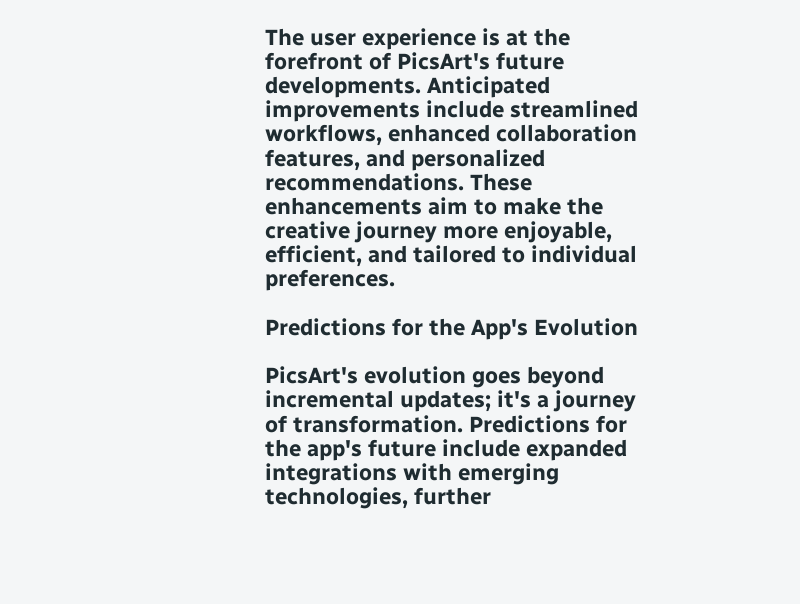The user experience is at the forefront of PicsArt's future developments. Anticipated improvements include streamlined workflows, enhanced collaboration features, and personalized recommendations. These enhancements aim to make the creative journey more enjoyable, efficient, and tailored to individual preferences.

Predictions for the App's Evolution

PicsArt's evolution goes beyond incremental updates; it's a journey of transformation. Predictions for the app's future include expanded integrations with emerging technologies, further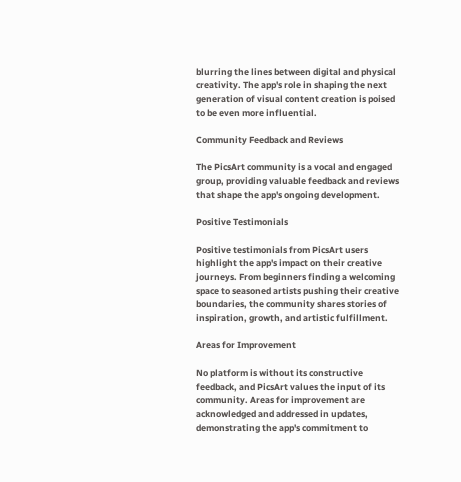blurring the lines between digital and physical creativity. The app's role in shaping the next generation of visual content creation is poised to be even more influential.

Community Feedback and Reviews

The PicsArt community is a vocal and engaged group, providing valuable feedback and reviews that shape the app's ongoing development.

Positive Testimonials

Positive testimonials from PicsArt users highlight the app's impact on their creative journeys. From beginners finding a welcoming space to seasoned artists pushing their creative boundaries, the community shares stories of inspiration, growth, and artistic fulfillment.

Areas for Improvement

No platform is without its constructive feedback, and PicsArt values the input of its community. Areas for improvement are acknowledged and addressed in updates, demonstrating the app's commitment to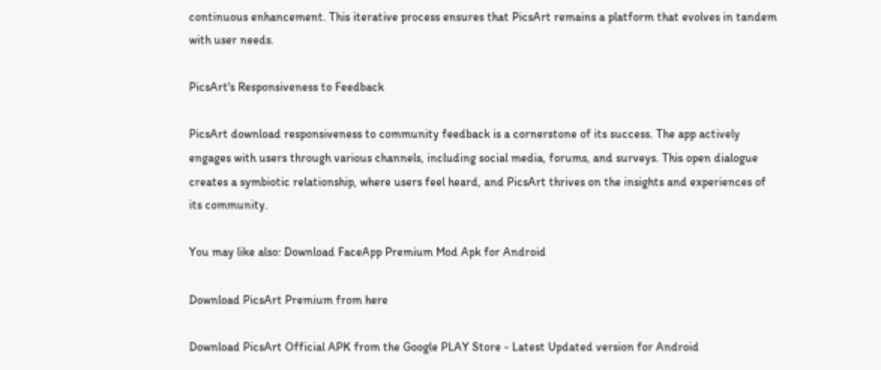continuous enhancement. This iterative process ensures that PicsArt remains a platform that evolves in tandem with user needs.

PicsArt's Responsiveness to Feedback

PicsArt download responsiveness to community feedback is a cornerstone of its success. The app actively engages with users through various channels, including social media, forums, and surveys. This open dialogue creates a symbiotic relationship, where users feel heard, and PicsArt thrives on the insights and experiences of its community.

You may like also: Download FaceApp Premium Mod Apk for Android

Download PicsArt Premium from here

Download PicsArt Official APK from the Google PLAY Store - Latest Updated version for Android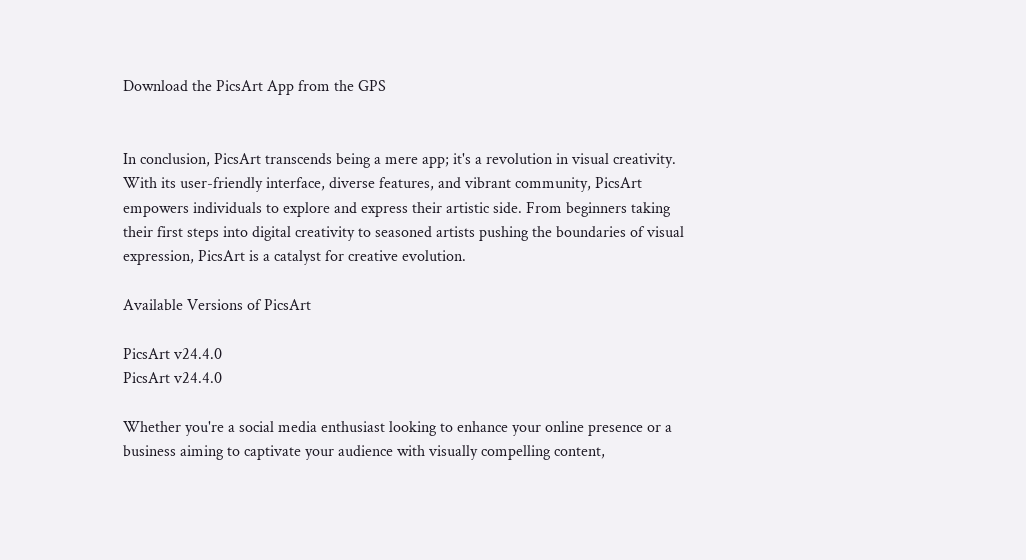Download the PicsArt App from the GPS


In conclusion, PicsArt transcends being a mere app; it's a revolution in visual creativity. With its user-friendly interface, diverse features, and vibrant community, PicsArt empowers individuals to explore and express their artistic side. From beginners taking their first steps into digital creativity to seasoned artists pushing the boundaries of visual expression, PicsArt is a catalyst for creative evolution.

Available Versions of PicsArt

PicsArt v24.4.0
PicsArt v24.4.0

Whether you're a social media enthusiast looking to enhance your online presence or a business aiming to captivate your audience with visually compelling content,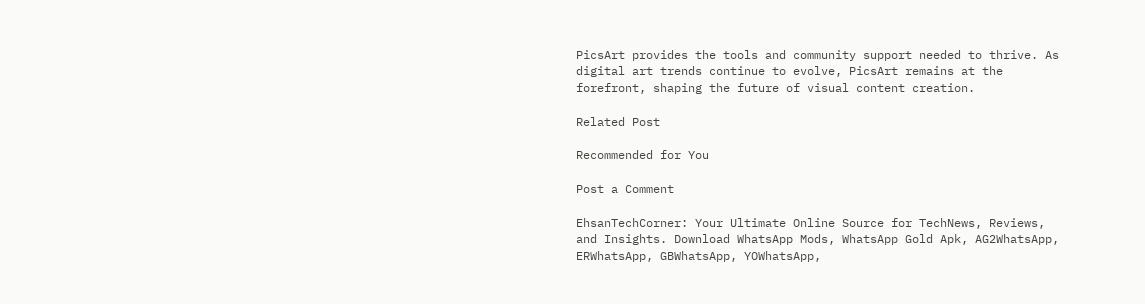PicsArt provides the tools and community support needed to thrive. As digital art trends continue to evolve, PicsArt remains at the forefront, shaping the future of visual content creation.

Related Post

Recommended for You

Post a Comment

EhsanTechCorner: Your Ultimate Online Source for TechNews, Reviews, and Insights. Download WhatsApp Mods, WhatsApp Gold Apk, AG2WhatsApp, ERWhatsApp, GBWhatsApp, YOWhatsApp,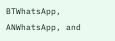BTWhatsApp, ANWhatsApp, and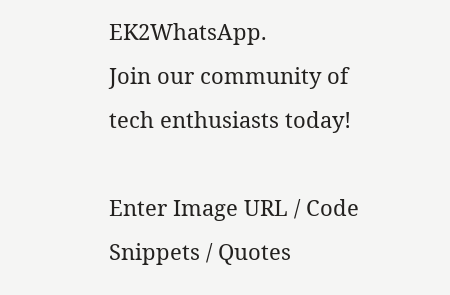EK2WhatsApp.
Join our community of tech enthusiasts today!

Enter Image URL / Code Snippets / Quotes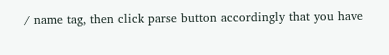/ name tag, then click parse button accordingly that you have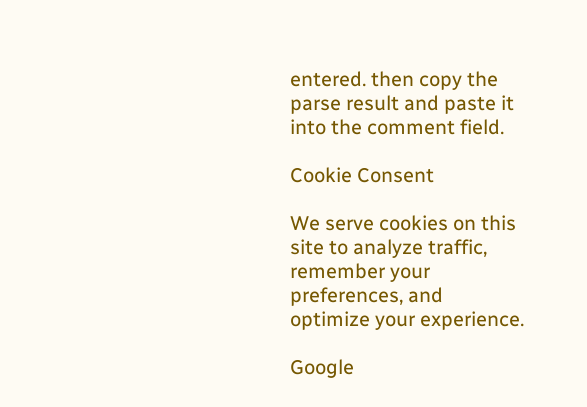entered. then copy the parse result and paste it into the comment field.

Cookie Consent

We serve cookies on this site to analyze traffic, remember your preferences, and optimize your experience.

Google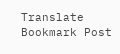Translate
Bookmark Post